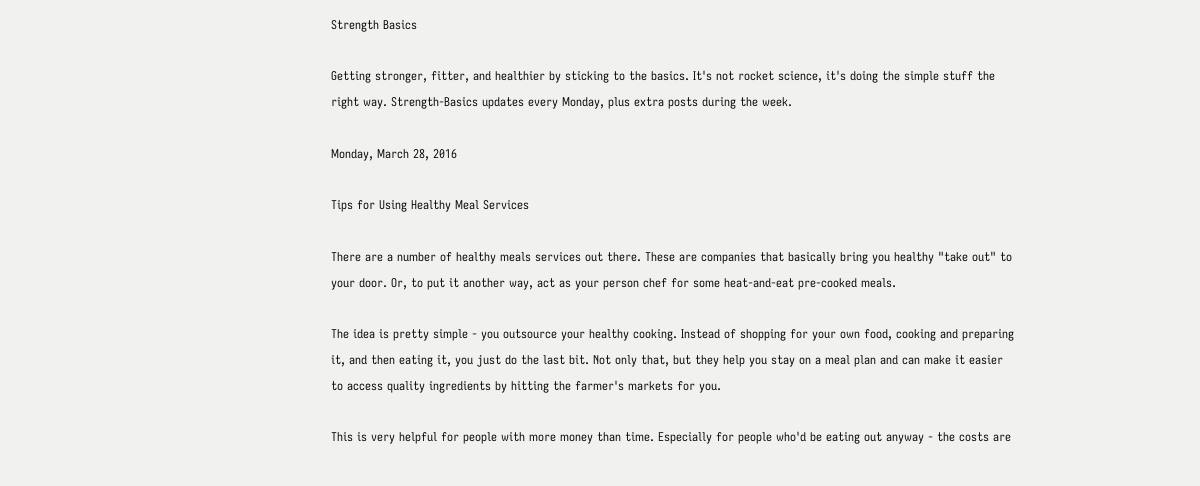Strength Basics

Getting stronger, fitter, and healthier by sticking to the basics. It's not rocket science, it's doing the simple stuff the right way. Strength-Basics updates every Monday, plus extra posts during the week.

Monday, March 28, 2016

Tips for Using Healthy Meal Services

There are a number of healthy meals services out there. These are companies that basically bring you healthy "take out" to your door. Or, to put it another way, act as your person chef for some heat-and-eat pre-cooked meals.

The idea is pretty simple - you outsource your healthy cooking. Instead of shopping for your own food, cooking and preparing it, and then eating it, you just do the last bit. Not only that, but they help you stay on a meal plan and can make it easier to access quality ingredients by hitting the farmer's markets for you.

This is very helpful for people with more money than time. Especially for people who'd be eating out anyway - the costs are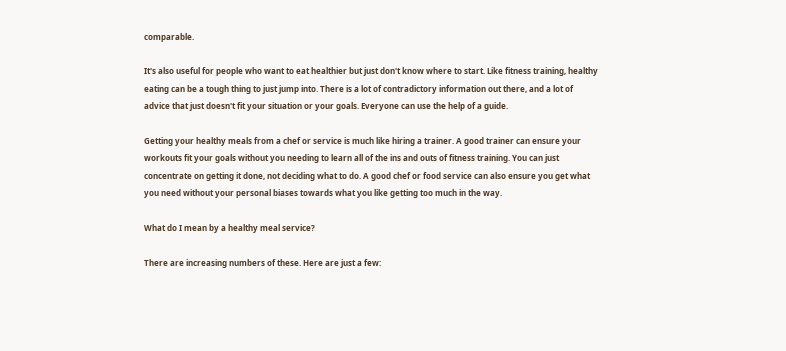comparable.

It's also useful for people who want to eat healthier but just don't know where to start. Like fitness training, healthy eating can be a tough thing to just jump into. There is a lot of contradictory information out there, and a lot of advice that just doesn't fit your situation or your goals. Everyone can use the help of a guide.

Getting your healthy meals from a chef or service is much like hiring a trainer. A good trainer can ensure your workouts fit your goals without you needing to learn all of the ins and outs of fitness training. You can just concentrate on getting it done, not deciding what to do. A good chef or food service can also ensure you get what you need without your personal biases towards what you like getting too much in the way.

What do I mean by a healthy meal service?

There are increasing numbers of these. Here are just a few: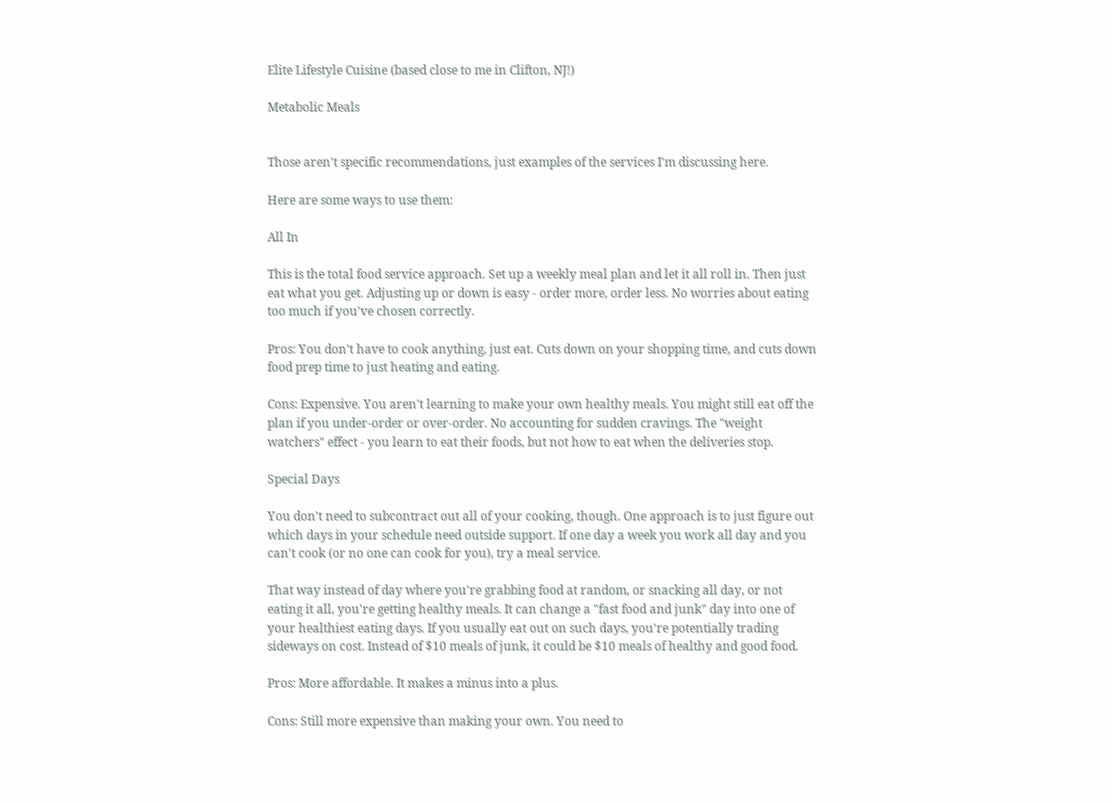Elite Lifestyle Cuisine (based close to me in Clifton, NJ!)

Metabolic Meals


Those aren't specific recommendations, just examples of the services I'm discussing here.

Here are some ways to use them:

All In

This is the total food service approach. Set up a weekly meal plan and let it all roll in. Then just eat what you get. Adjusting up or down is easy - order more, order less. No worries about eating too much if you've chosen correctly.

Pros: You don't have to cook anything, just eat. Cuts down on your shopping time, and cuts down food prep time to just heating and eating.

Cons: Expensive. You aren't learning to make your own healthy meals. You might still eat off the plan if you under-order or over-order. No accounting for sudden cravings. The "weight watchers" effect - you learn to eat their foods, but not how to eat when the deliveries stop.

Special Days

You don't need to subcontract out all of your cooking, though. One approach is to just figure out which days in your schedule need outside support. If one day a week you work all day and you can't cook (or no one can cook for you), try a meal service.

That way instead of day where you're grabbing food at random, or snacking all day, or not eating it all, you're getting healthy meals. It can change a "fast food and junk" day into one of your healthiest eating days. If you usually eat out on such days, you're potentially trading sideways on cost. Instead of $10 meals of junk, it could be $10 meals of healthy and good food.

Pros: More affordable. It makes a minus into a plus.

Cons: Still more expensive than making your own. You need to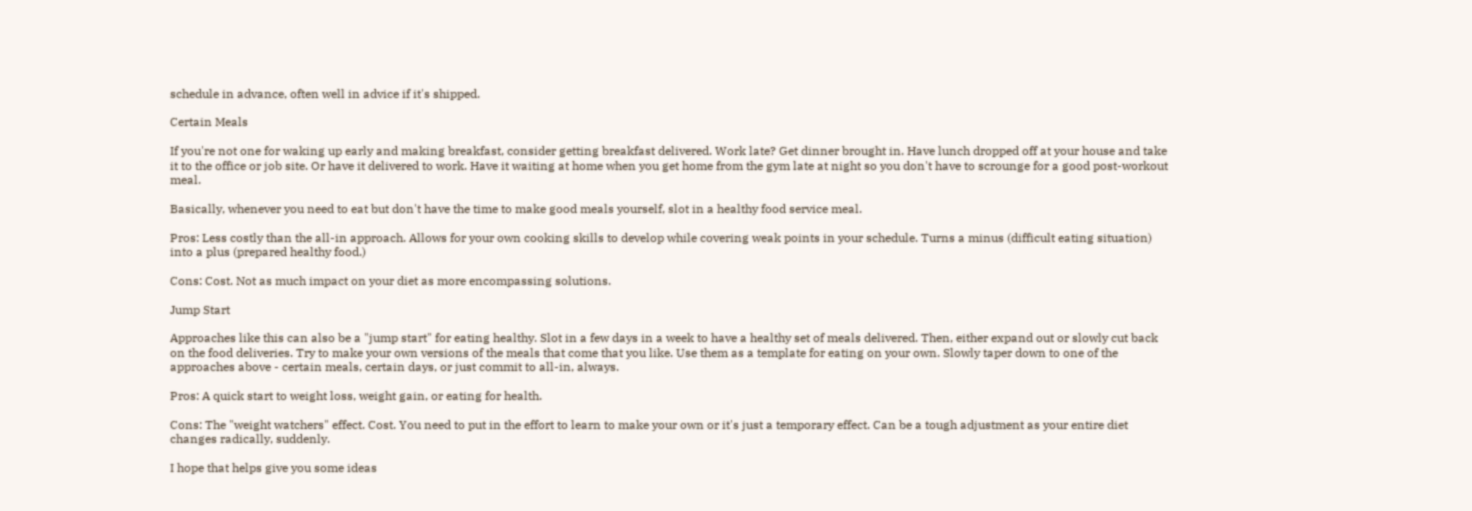schedule in advance, often well in advice if it's shipped.

Certain Meals

If you're not one for waking up early and making breakfast, consider getting breakfast delivered. Work late? Get dinner brought in. Have lunch dropped off at your house and take it to the office or job site. Or have it delivered to work. Have it waiting at home when you get home from the gym late at night so you don't have to scrounge for a good post-workout meal.

Basically, whenever you need to eat but don't have the time to make good meals yourself, slot in a healthy food service meal.

Pros: Less costly than the all-in approach. Allows for your own cooking skills to develop while covering weak points in your schedule. Turns a minus (difficult eating situation) into a plus (prepared healthy food.)

Cons: Cost. Not as much impact on your diet as more encompassing solutions.

Jump Start

Approaches like this can also be a "jump start" for eating healthy. Slot in a few days in a week to have a healthy set of meals delivered. Then, either expand out or slowly cut back on the food deliveries. Try to make your own versions of the meals that come that you like. Use them as a template for eating on your own. Slowly taper down to one of the approaches above - certain meals, certain days, or just commit to all-in, always.

Pros: A quick start to weight loss, weight gain, or eating for health.

Cons: The "weight watchers" effect. Cost. You need to put in the effort to learn to make your own or it's just a temporary effect. Can be a tough adjustment as your entire diet changes radically, suddenly.

I hope that helps give you some ideas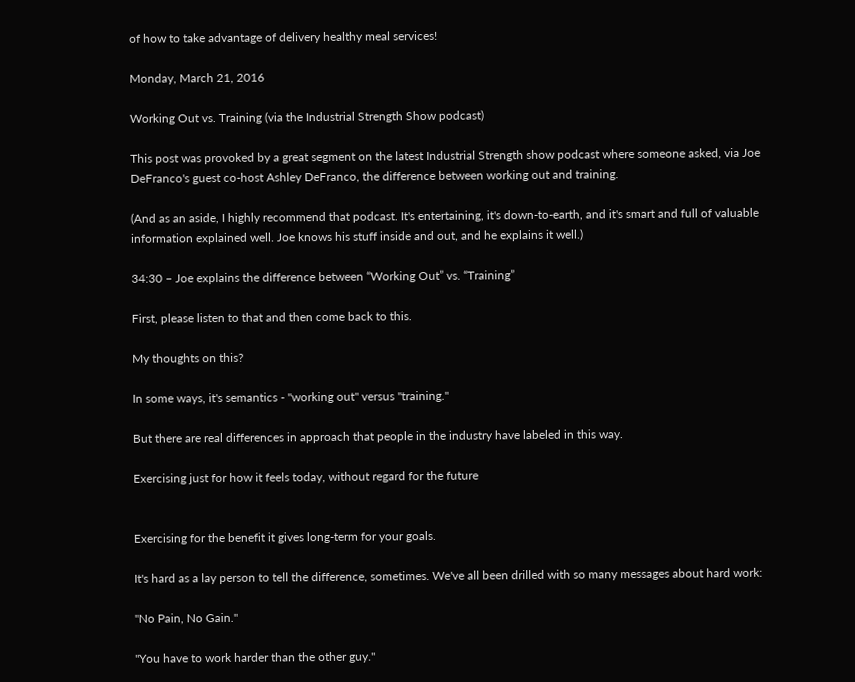of how to take advantage of delivery healthy meal services!

Monday, March 21, 2016

Working Out vs. Training (via the Industrial Strength Show podcast)

This post was provoked by a great segment on the latest Industrial Strength show podcast where someone asked, via Joe DeFranco's guest co-host Ashley DeFranco, the difference between working out and training.

(And as an aside, I highly recommend that podcast. It's entertaining, it's down-to-earth, and it's smart and full of valuable information explained well. Joe knows his stuff inside and out, and he explains it well.)

34:30 – Joe explains the difference between “Working Out” vs. “Training”

First, please listen to that and then come back to this.

My thoughts on this?

In some ways, it's semantics - "working out" versus "training."

But there are real differences in approach that people in the industry have labeled in this way.

Exercising just for how it feels today, without regard for the future


Exercising for the benefit it gives long-term for your goals.

It's hard as a lay person to tell the difference, sometimes. We've all been drilled with so many messages about hard work:

"No Pain, No Gain."

"You have to work harder than the other guy."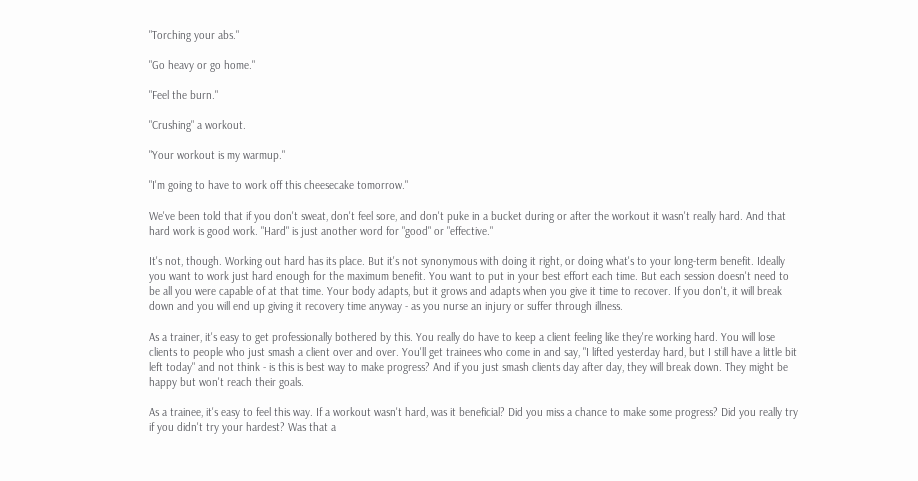"Torching your abs."

"Go heavy or go home."

"Feel the burn."

"Crushing" a workout.

"Your workout is my warmup."

"I'm going to have to work off this cheesecake tomorrow."

We've been told that if you don't sweat, don't feel sore, and don't puke in a bucket during or after the workout it wasn't really hard. And that hard work is good work. "Hard" is just another word for "good" or "effective."

It's not, though. Working out hard has its place. But it's not synonymous with doing it right, or doing what's to your long-term benefit. Ideally you want to work just hard enough for the maximum benefit. You want to put in your best effort each time. But each session doesn't need to be all you were capable of at that time. Your body adapts, but it grows and adapts when you give it time to recover. If you don't, it will break down and you will end up giving it recovery time anyway - as you nurse an injury or suffer through illness.

As a trainer, it's easy to get professionally bothered by this. You really do have to keep a client feeling like they're working hard. You will lose clients to people who just smash a client over and over. You'll get trainees who come in and say, "I lifted yesterday hard, but I still have a little bit left today" and not think - is this is best way to make progress? And if you just smash clients day after day, they will break down. They might be happy but won't reach their goals.

As a trainee, it's easy to feel this way. If a workout wasn't hard, was it beneficial? Did you miss a chance to make some progress? Did you really try if you didn't try your hardest? Was that a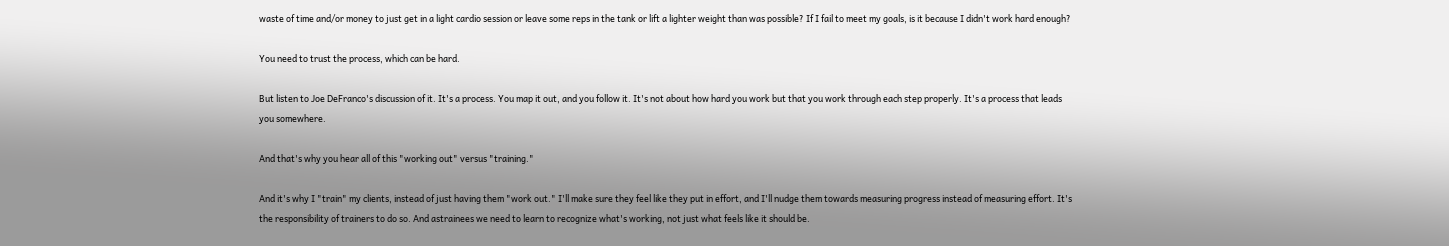waste of time and/or money to just get in a light cardio session or leave some reps in the tank or lift a lighter weight than was possible? If I fail to meet my goals, is it because I didn't work hard enough?

You need to trust the process, which can be hard.

But listen to Joe DeFranco's discussion of it. It's a process. You map it out, and you follow it. It's not about how hard you work but that you work through each step properly. It's a process that leads you somewhere.

And that's why you hear all of this "working out" versus "training."

And it's why I "train" my clients, instead of just having them "work out." I'll make sure they feel like they put in effort, and I'll nudge them towards measuring progress instead of measuring effort. It's the responsibility of trainers to do so. And astrainees we need to learn to recognize what's working, not just what feels like it should be.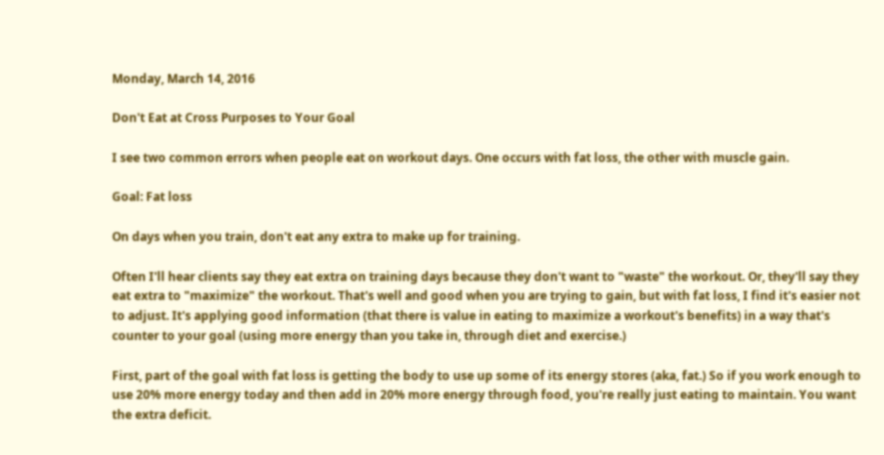Monday, March 14, 2016

Don't Eat at Cross Purposes to Your Goal

I see two common errors when people eat on workout days. One occurs with fat loss, the other with muscle gain.

Goal: Fat loss

On days when you train, don't eat any extra to make up for training.

Often I'll hear clients say they eat extra on training days because they don't want to "waste" the workout. Or, they'll say they eat extra to "maximize" the workout. That's well and good when you are trying to gain, but with fat loss, I find it's easier not to adjust. It's applying good information (that there is value in eating to maximize a workout's benefits) in a way that's counter to your goal (using more energy than you take in, through diet and exercise.)

First, part of the goal with fat loss is getting the body to use up some of its energy stores (aka, fat.) So if you work enough to use 20% more energy today and then add in 20% more energy through food, you're really just eating to maintain. You want the extra deficit.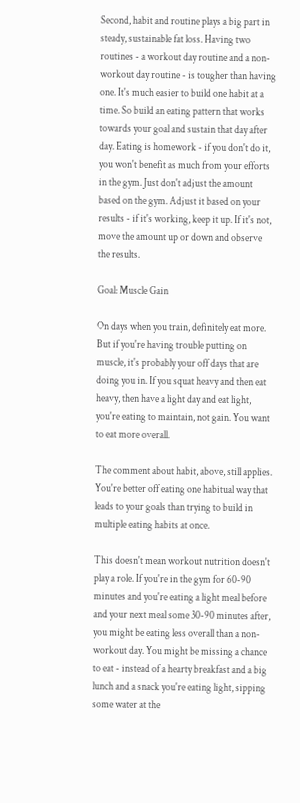Second, habit and routine plays a big part in steady, sustainable fat loss. Having two routines - a workout day routine and a non-workout day routine - is tougher than having one. It's much easier to build one habit at a time. So build an eating pattern that works towards your goal and sustain that day after day. Eating is homework - if you don't do it, you won't benefit as much from your efforts in the gym. Just don't adjust the amount based on the gym. Adjust it based on your results - if it's working, keep it up. If it's not, move the amount up or down and observe the results.

Goal: Muscle Gain

On days when you train, definitely eat more. But if you're having trouble putting on muscle, it's probably your off days that are doing you in. If you squat heavy and then eat heavy, then have a light day and eat light, you're eating to maintain, not gain. You want to eat more overall.

The comment about habit, above, still applies. You're better off eating one habitual way that leads to your goals than trying to build in multiple eating habits at once.

This doesn't mean workout nutrition doesn't play a role. If you're in the gym for 60-90 minutes and you're eating a light meal before and your next meal some 30-90 minutes after, you might be eating less overall than a non-workout day. You might be missing a chance to eat - instead of a hearty breakfast and a big lunch and a snack you're eating light, sipping some water at the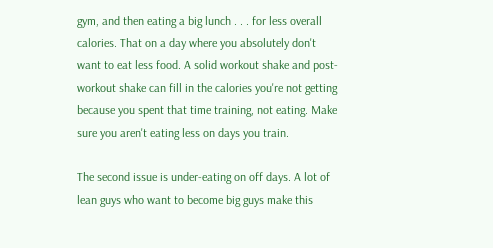gym, and then eating a big lunch . . . for less overall calories. That on a day where you absolutely don't want to eat less food. A solid workout shake and post-workout shake can fill in the calories you're not getting because you spent that time training, not eating. Make sure you aren't eating less on days you train.

The second issue is under-eating on off days. A lot of lean guys who want to become big guys make this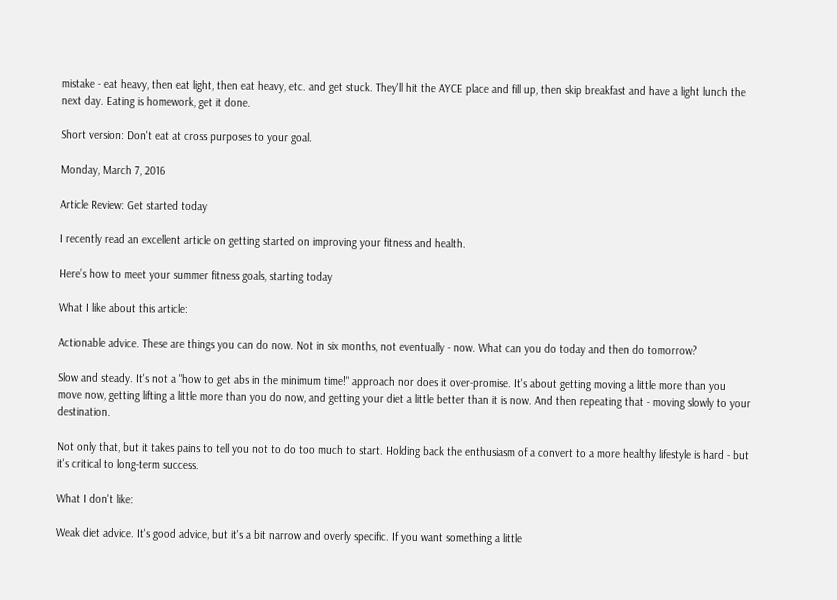mistake - eat heavy, then eat light, then eat heavy, etc. and get stuck. They'll hit the AYCE place and fill up, then skip breakfast and have a light lunch the next day. Eating is homework, get it done.

Short version: Don't eat at cross purposes to your goal.

Monday, March 7, 2016

Article Review: Get started today

I recently read an excellent article on getting started on improving your fitness and health.

Here’s how to meet your summer fitness goals, starting today

What I like about this article:

Actionable advice. These are things you can do now. Not in six months, not eventually - now. What can you do today and then do tomorrow?

Slow and steady. It's not a "how to get abs in the minimum time!" approach nor does it over-promise. It's about getting moving a little more than you move now, getting lifting a little more than you do now, and getting your diet a little better than it is now. And then repeating that - moving slowly to your destination.

Not only that, but it takes pains to tell you not to do too much to start. Holding back the enthusiasm of a convert to a more healthy lifestyle is hard - but it's critical to long-term success.

What I don't like:

Weak diet advice. It's good advice, but it's a bit narrow and overly specific. If you want something a little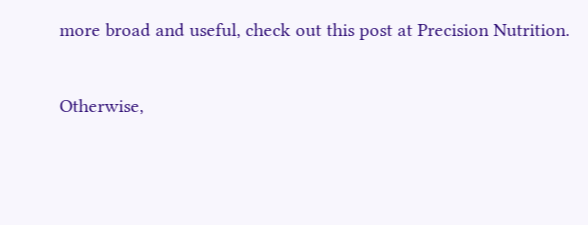more broad and useful, check out this post at Precision Nutrition.

Otherwise,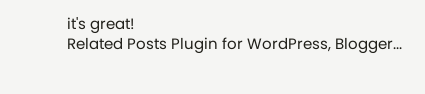it's great!
Related Posts Plugin for WordPress, Blogger...